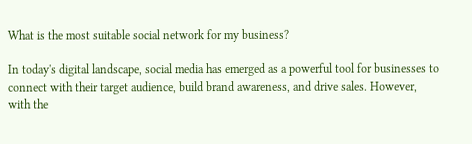What is the most suitable social network for my business?

In today's digital landscape, social media has emerged as a powerful tool for businesses to connect with their target audience, build brand awareness, and drive sales. However, with the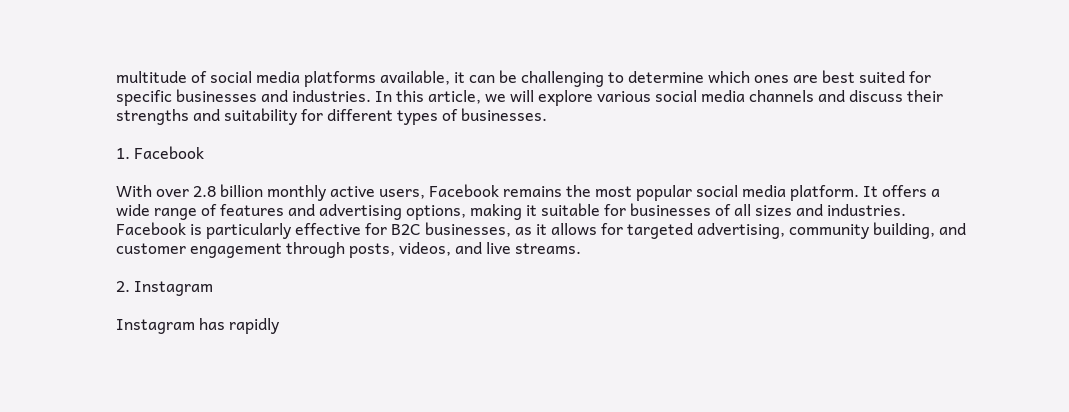multitude of social media platforms available, it can be challenging to determine which ones are best suited for specific businesses and industries. In this article, we will explore various social media channels and discuss their strengths and suitability for different types of businesses.

1. Facebook

With over 2.8 billion monthly active users, Facebook remains the most popular social media platform. It offers a wide range of features and advertising options, making it suitable for businesses of all sizes and industries. Facebook is particularly effective for B2C businesses, as it allows for targeted advertising, community building, and customer engagement through posts, videos, and live streams.

2. Instagram

Instagram has rapidly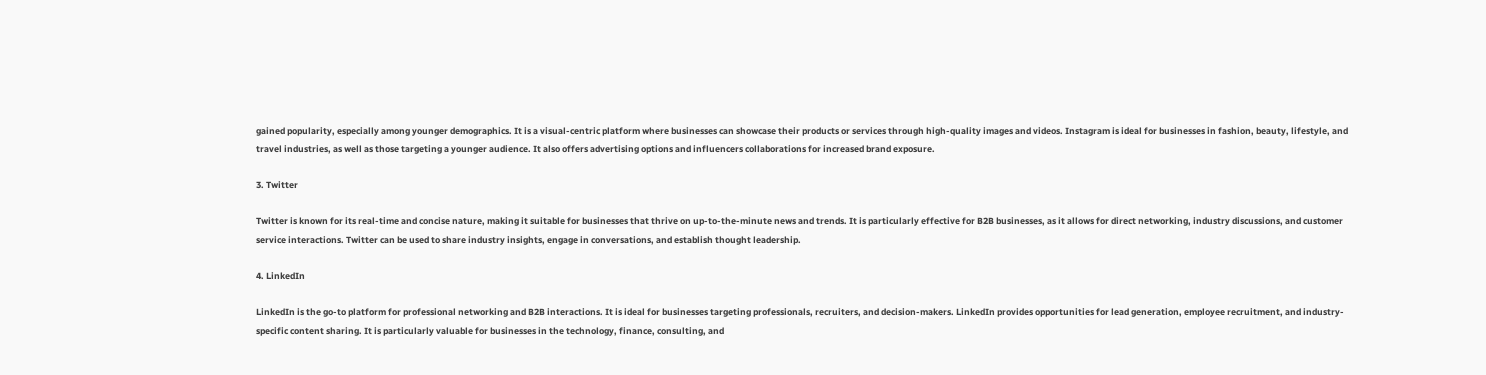gained popularity, especially among younger demographics. It is a visual-centric platform where businesses can showcase their products or services through high-quality images and videos. Instagram is ideal for businesses in fashion, beauty, lifestyle, and travel industries, as well as those targeting a younger audience. It also offers advertising options and influencers collaborations for increased brand exposure.

3. Twitter

Twitter is known for its real-time and concise nature, making it suitable for businesses that thrive on up-to-the-minute news and trends. It is particularly effective for B2B businesses, as it allows for direct networking, industry discussions, and customer service interactions. Twitter can be used to share industry insights, engage in conversations, and establish thought leadership.

4. LinkedIn

LinkedIn is the go-to platform for professional networking and B2B interactions. It is ideal for businesses targeting professionals, recruiters, and decision-makers. LinkedIn provides opportunities for lead generation, employee recruitment, and industry-specific content sharing. It is particularly valuable for businesses in the technology, finance, consulting, and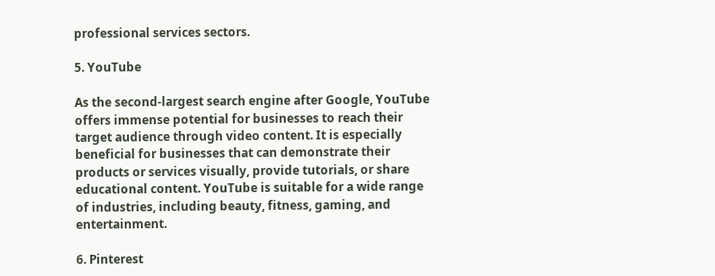professional services sectors.

5. YouTube

As the second-largest search engine after Google, YouTube offers immense potential for businesses to reach their target audience through video content. It is especially beneficial for businesses that can demonstrate their products or services visually, provide tutorials, or share educational content. YouTube is suitable for a wide range of industries, including beauty, fitness, gaming, and entertainment.

6. Pinterest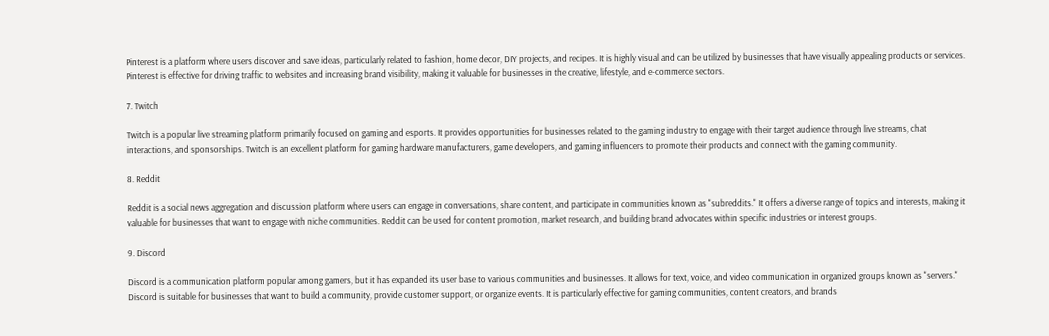Pinterest is a platform where users discover and save ideas, particularly related to fashion, home decor, DIY projects, and recipes. It is highly visual and can be utilized by businesses that have visually appealing products or services. Pinterest is effective for driving traffic to websites and increasing brand visibility, making it valuable for businesses in the creative, lifestyle, and e-commerce sectors.

7. Twitch

Twitch is a popular live streaming platform primarily focused on gaming and esports. It provides opportunities for businesses related to the gaming industry to engage with their target audience through live streams, chat interactions, and sponsorships. Twitch is an excellent platform for gaming hardware manufacturers, game developers, and gaming influencers to promote their products and connect with the gaming community.

8. Reddit

Reddit is a social news aggregation and discussion platform where users can engage in conversations, share content, and participate in communities known as "subreddits." It offers a diverse range of topics and interests, making it valuable for businesses that want to engage with niche communities. Reddit can be used for content promotion, market research, and building brand advocates within specific industries or interest groups.

9. Discord

Discord is a communication platform popular among gamers, but it has expanded its user base to various communities and businesses. It allows for text, voice, and video communication in organized groups known as "servers." Discord is suitable for businesses that want to build a community, provide customer support, or organize events. It is particularly effective for gaming communities, content creators, and brands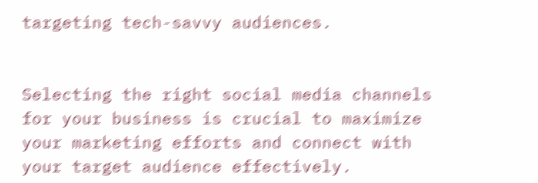targeting tech-savvy audiences.


Selecting the right social media channels for your business is crucial to maximize your marketing efforts and connect with your target audience effectively.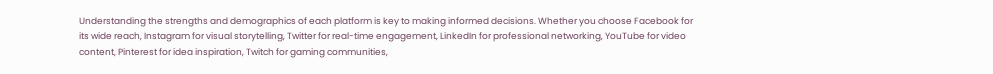Understanding the strengths and demographics of each platform is key to making informed decisions. Whether you choose Facebook for its wide reach, Instagram for visual storytelling, Twitter for real-time engagement, LinkedIn for professional networking, YouTube for video content, Pinterest for idea inspiration, Twitch for gaming communities,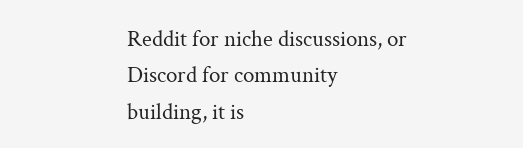Reddit for niche discussions, or Discord for community building, it is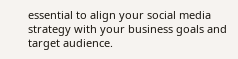essential to align your social media strategy with your business goals and target audience.